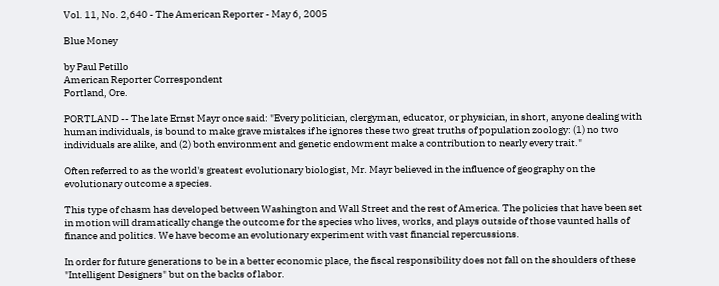Vol. 11, No. 2,640 - The American Reporter - May 6, 2005

Blue Money

by Paul Petillo
American Reporter Correspondent
Portland, Ore.

PORTLAND -- The late Ernst Mayr once said: "Every politician, clergyman, educator, or physician, in short, anyone dealing with human individuals, is bound to make grave mistakes if he ignores these two great truths of population zoology: (1) no two individuals are alike, and (2) both environment and genetic endowment make a contribution to nearly every trait."

Often referred to as the world's greatest evolutionary biologist, Mr. Mayr believed in the influence of geography on the evolutionary outcome a species.

This type of chasm has developed between Washington and Wall Street and the rest of America. The policies that have been set in motion will dramatically change the outcome for the species who lives, works, and plays outside of those vaunted halls of finance and politics. We have become an evolutionary experiment with vast financial repercussions.

In order for future generations to be in a better economic place, the fiscal responsibility does not fall on the shoulders of these "Intelligent Designers" but on the backs of labor.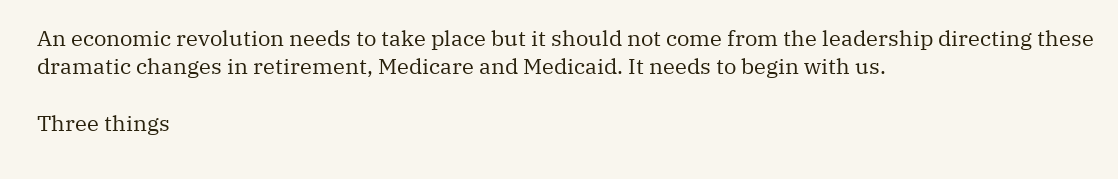An economic revolution needs to take place but it should not come from the leadership directing these dramatic changes in retirement, Medicare and Medicaid. It needs to begin with us.

Three things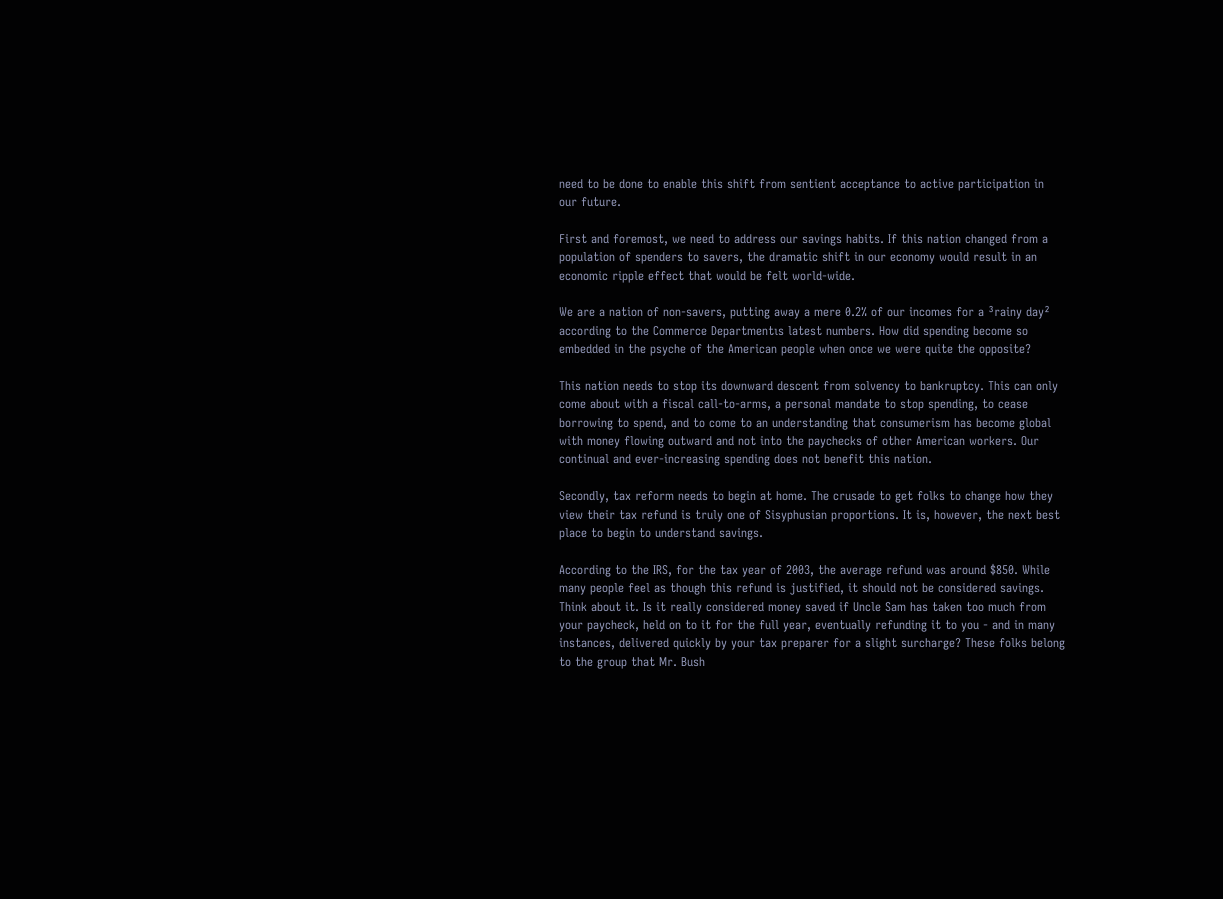need to be done to enable this shift from sentient acceptance to active participation in our future.

First and foremost, we need to address our savings habits. If this nation changed from a population of spenders to savers, the dramatic shift in our economy would result in an economic ripple effect that would be felt world-wide.

We are a nation of non-savers, putting away a mere 0.2% of our incomes for a ³rainy day² according to the Commerce Departmentıs latest numbers. How did spending become so embedded in the psyche of the American people when once we were quite the opposite?

This nation needs to stop its downward descent from solvency to bankruptcy. This can only come about with a fiscal call-to-arms, a personal mandate to stop spending, to cease borrowing to spend, and to come to an understanding that consumerism has become global with money flowing outward and not into the paychecks of other American workers. Our continual and ever-increasing spending does not benefit this nation.

Secondly, tax reform needs to begin at home. The crusade to get folks to change how they view their tax refund is truly one of Sisyphusian proportions. It is, however, the next best place to begin to understand savings.

According to the IRS, for the tax year of 2003, the average refund was around $850. While many people feel as though this refund is justified, it should not be considered savings. Think about it. Is it really considered money saved if Uncle Sam has taken too much from your paycheck, held on to it for the full year, eventually refunding it to you - and in many instances, delivered quickly by your tax preparer for a slight surcharge? These folks belong to the group that Mr. Bush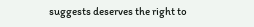suggests deserves the right to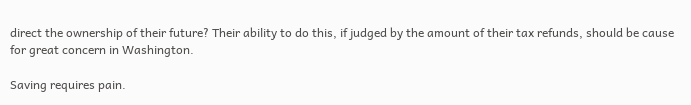direct the ownership of their future? Their ability to do this, if judged by the amount of their tax refunds, should be cause for great concern in Washington.

Saving requires pain.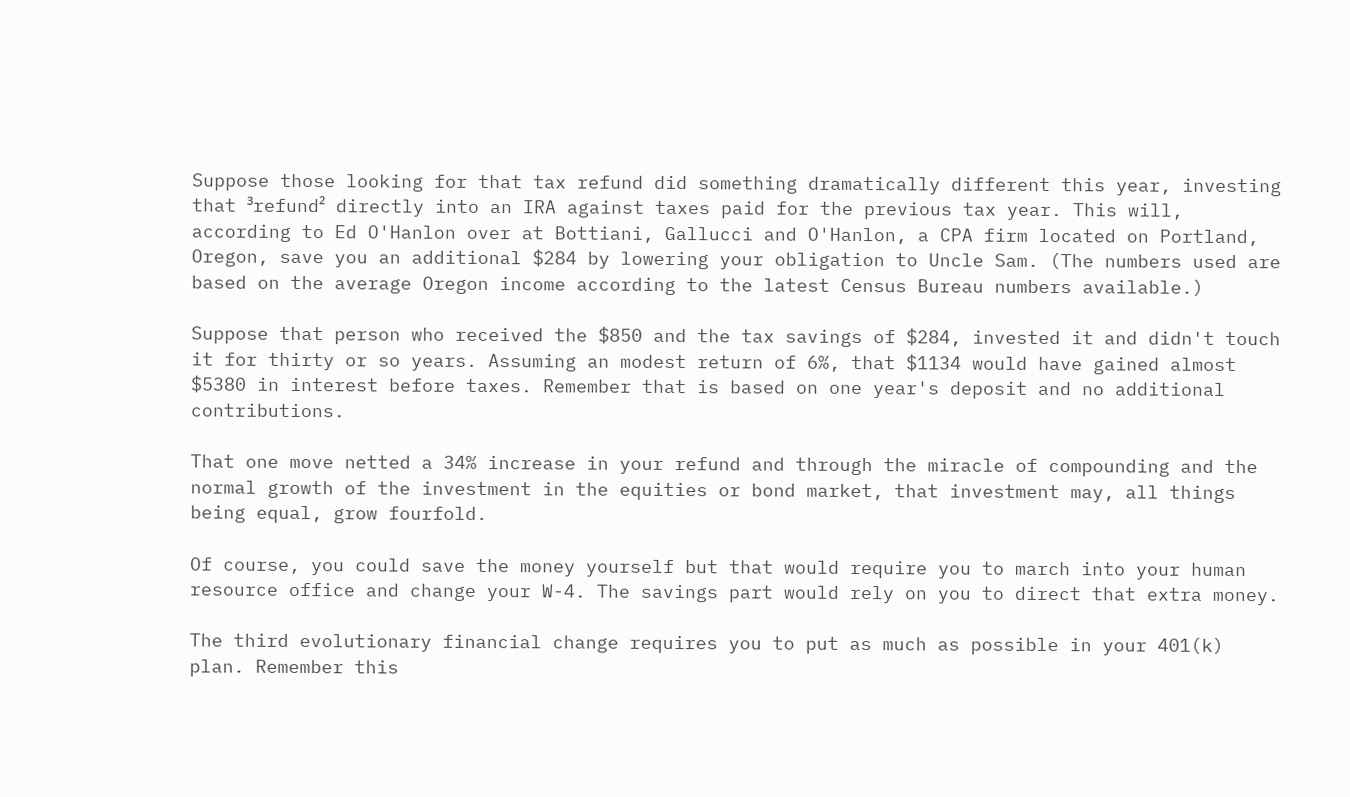Suppose those looking for that tax refund did something dramatically different this year, investing that ³refund² directly into an IRA against taxes paid for the previous tax year. This will, according to Ed O'Hanlon over at Bottiani, Gallucci and O'Hanlon, a CPA firm located on Portland, Oregon, save you an additional $284 by lowering your obligation to Uncle Sam. (The numbers used are based on the average Oregon income according to the latest Census Bureau numbers available.)

Suppose that person who received the $850 and the tax savings of $284, invested it and didn't touch it for thirty or so years. Assuming an modest return of 6%, that $1134 would have gained almost $5380 in interest before taxes. Remember that is based on one year's deposit and no additional contributions.

That one move netted a 34% increase in your refund and through the miracle of compounding and the normal growth of the investment in the equities or bond market, that investment may, all things being equal, grow fourfold.

Of course, you could save the money yourself but that would require you to march into your human resource office and change your W-4. The savings part would rely on you to direct that extra money.

The third evolutionary financial change requires you to put as much as possible in your 401(k) plan. Remember this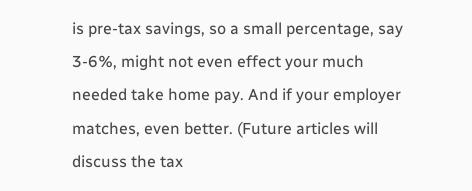is pre-tax savings, so a small percentage, say 3-6%, might not even effect your much needed take home pay. And if your employer matches, even better. (Future articles will discuss the tax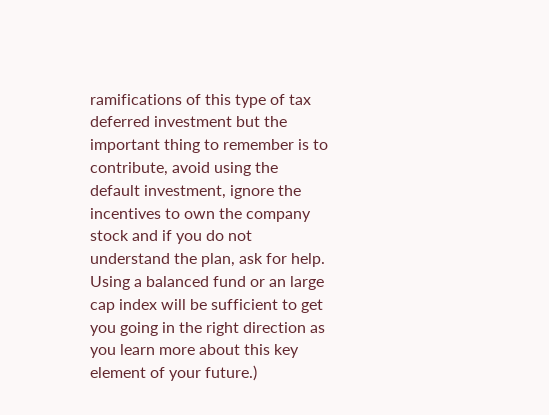ramifications of this type of tax deferred investment but the important thing to remember is to contribute, avoid using the default investment, ignore the incentives to own the company stock and if you do not understand the plan, ask for help. Using a balanced fund or an large cap index will be sufficient to get you going in the right direction as you learn more about this key element of your future.)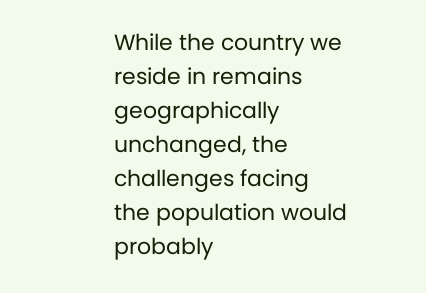While the country we reside in remains geographically unchanged, the challenges facing the population would probably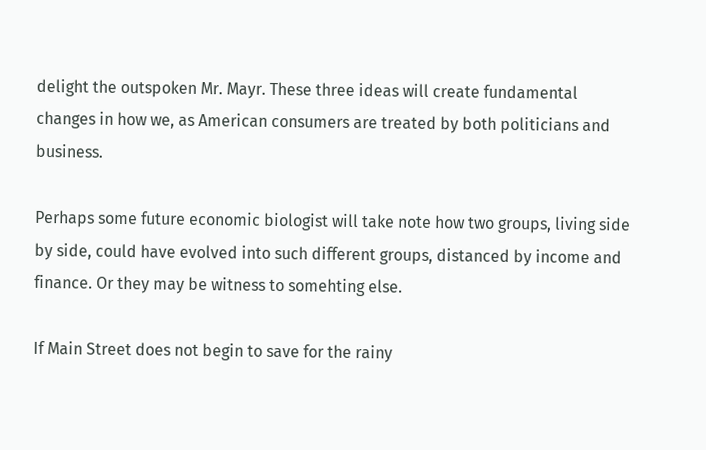delight the outspoken Mr. Mayr. These three ideas will create fundamental changes in how we, as American consumers are treated by both politicians and business.

Perhaps some future economic biologist will take note how two groups, living side by side, could have evolved into such different groups, distanced by income and finance. Or they may be witness to somehting else.

If Main Street does not begin to save for the rainy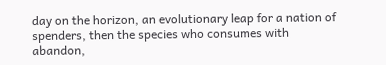day on the horizon, an evolutionary leap for a nation of spenders, then the species who consumes with abandon,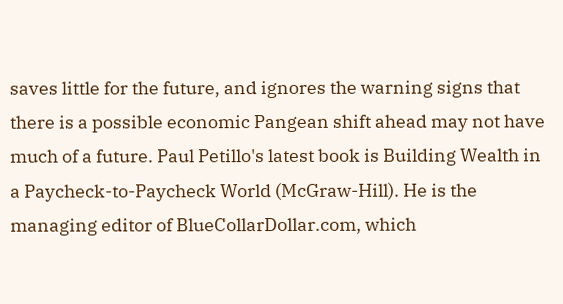saves little for the future, and ignores the warning signs that there is a possible economic Pangean shift ahead may not have much of a future. Paul Petillo's latest book is Building Wealth in a Paycheck-to-Paycheck World (McGraw-Hill). He is the managing editor of BlueCollarDollar.com, which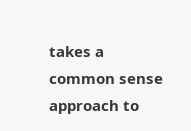takes a common sense approach to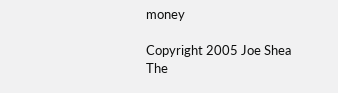money

Copyright 2005 Joe Shea The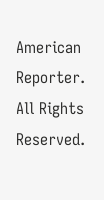American Reporter. All Rights Reserved.